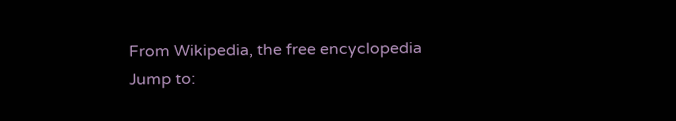From Wikipedia, the free encyclopedia
Jump to: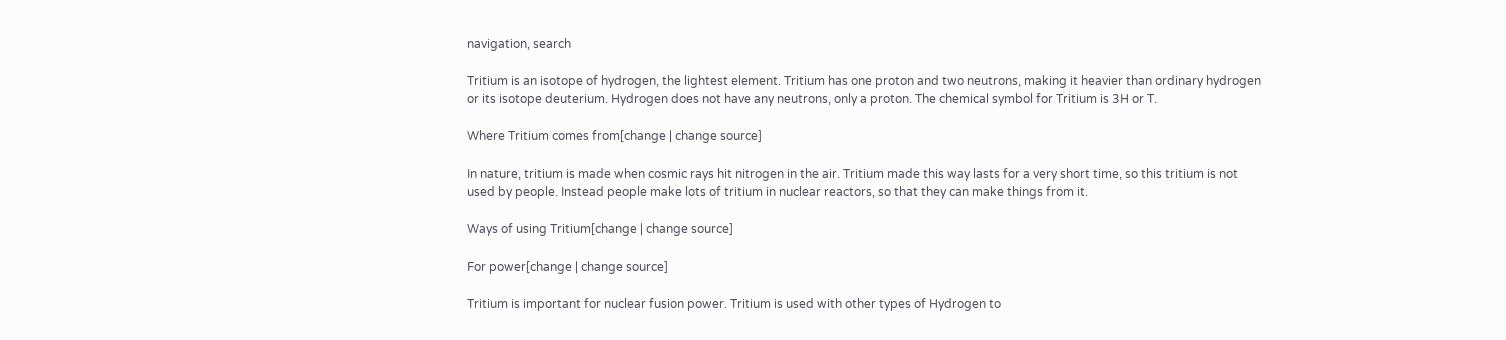navigation, search

Tritium is an isotope of hydrogen, the lightest element. Tritium has one proton and two neutrons, making it heavier than ordinary hydrogen or its isotope deuterium. Hydrogen does not have any neutrons, only a proton. The chemical symbol for Tritium is 3H or T.

Where Tritium comes from[change | change source]

In nature, tritium is made when cosmic rays hit nitrogen in the air. Tritium made this way lasts for a very short time, so this tritium is not used by people. Instead people make lots of tritium in nuclear reactors, so that they can make things from it.

Ways of using Tritium[change | change source]

For power[change | change source]

Tritium is important for nuclear fusion power. Tritium is used with other types of Hydrogen to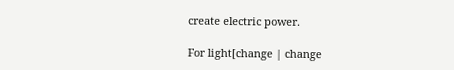create electric power.

For light[change | change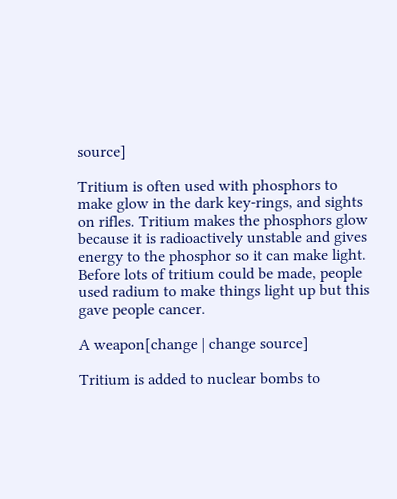source]

Tritium is often used with phosphors to make glow in the dark key-rings, and sights on rifles. Tritium makes the phosphors glow because it is radioactively unstable and gives energy to the phosphor so it can make light. Before lots of tritium could be made, people used radium to make things light up but this gave people cancer.

A weapon[change | change source]

Tritium is added to nuclear bombs to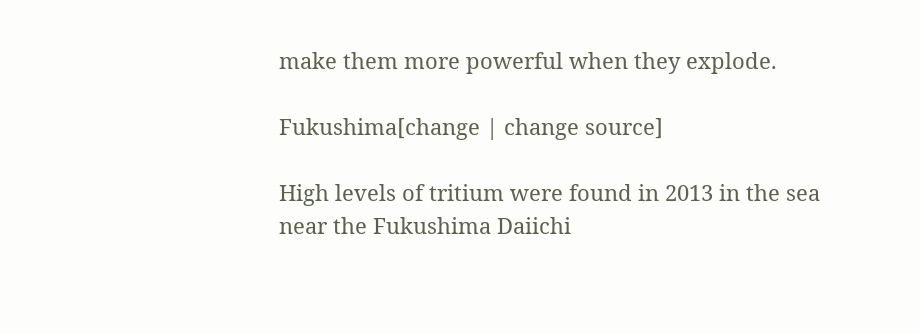make them more powerful when they explode.

Fukushima[change | change source]

High levels of tritium were found in 2013 in the sea near the Fukushima Daiichi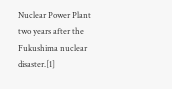Nuclear Power Plant two years after the Fukushima nuclear disaster.[1]